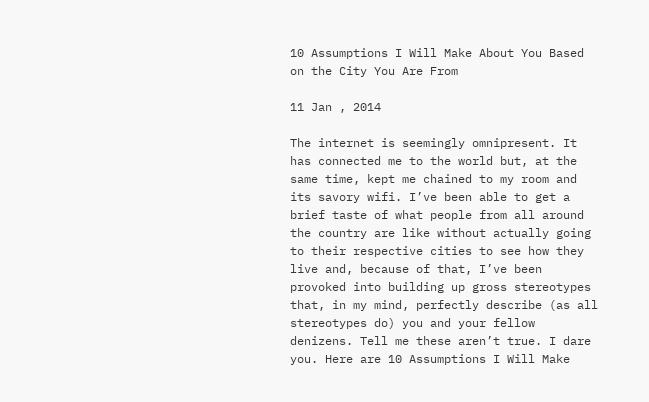10 Assumptions I Will Make About You Based on the City You Are From

11 Jan , 2014

The internet is seemingly omnipresent. It has connected me to the world but, at the same time, kept me chained to my room and its savory wifi. I’ve been able to get a brief taste of what people from all around the country are like without actually going to their respective cities to see how they live and, because of that, I’ve been provoked into building up gross stereotypes that, in my mind, perfectly describe (as all stereotypes do) you and your fellow denizens. Tell me these aren’t true. I dare you. Here are 10 Assumptions I Will Make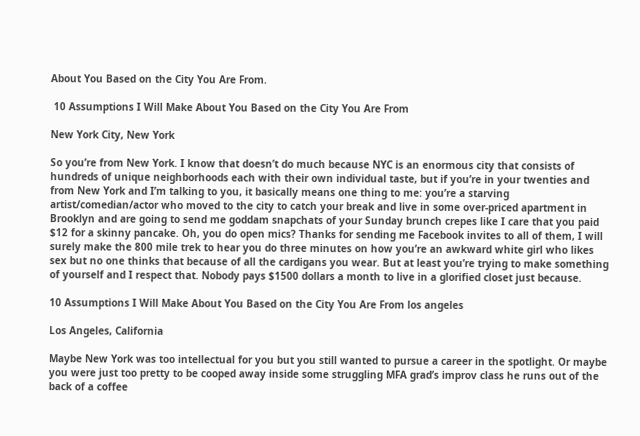About You Based on the City You Are From.

 10 Assumptions I Will Make About You Based on the City You Are From

New York City, New York

So you’re from New York. I know that doesn’t do much because NYC is an enormous city that consists of hundreds of unique neighborhoods each with their own individual taste, but if you’re in your twenties and from New York and I’m talking to you, it basically means one thing to me: you’re a starving artist/comedian/actor who moved to the city to catch your break and live in some over-priced apartment in Brooklyn and are going to send me goddam snapchats of your Sunday brunch crepes like I care that you paid $12 for a skinny pancake. Oh, you do open mics? Thanks for sending me Facebook invites to all of them, I will surely make the 800 mile trek to hear you do three minutes on how you’re an awkward white girl who likes sex but no one thinks that because of all the cardigans you wear. But at least you’re trying to make something of yourself and I respect that. Nobody pays $1500 dollars a month to live in a glorified closet just because.

10 Assumptions I Will Make About You Based on the City You Are From los angeles

Los Angeles, California

Maybe New York was too intellectual for you but you still wanted to pursue a career in the spotlight. Or maybe you were just too pretty to be cooped away inside some struggling MFA grad’s improv class he runs out of the back of a coffee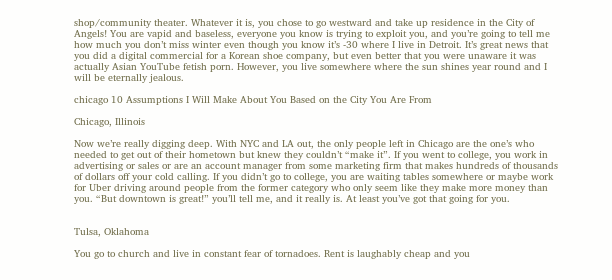shop/community theater. Whatever it is, you chose to go westward and take up residence in the City of Angels! You are vapid and baseless, everyone you know is trying to exploit you, and you’re going to tell me how much you don’t miss winter even though you know it’s -30 where I live in Detroit. It’s great news that you did a digital commercial for a Korean shoe company, but even better that you were unaware it was actually Asian YouTube fetish porn. However, you live somewhere where the sun shines year round and I will be eternally jealous.

chicago 10 Assumptions I Will Make About You Based on the City You Are From

Chicago, Illinois

Now we’re really digging deep. With NYC and LA out, the only people left in Chicago are the one’s who needed to get out of their hometown but knew they couldn’t “make it”. If you went to college, you work in advertising or sales or are an account manager from some marketing firm that makes hundreds of thousands of dollars off your cold calling. If you didn’t go to college, you are waiting tables somewhere or maybe work for Uber driving around people from the former category who only seem like they make more money than you. “But downtown is great!” you’ll tell me, and it really is. At least you’ve got that going for you.


Tulsa, Oklahoma

You go to church and live in constant fear of tornadoes. Rent is laughably cheap and you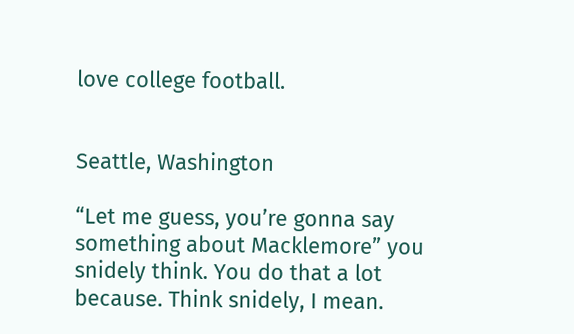love college football.


Seattle, Washington

“Let me guess, you’re gonna say something about Macklemore” you snidely think. You do that a lot because. Think snidely, I mean.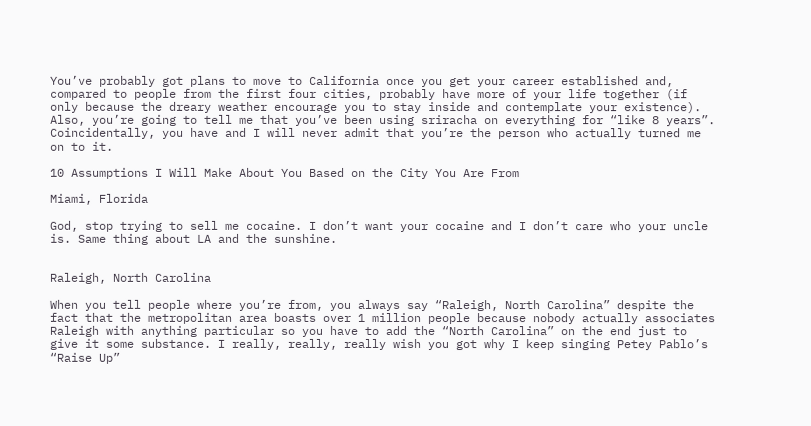You’ve probably got plans to move to California once you get your career established and, compared to people from the first four cities, probably have more of your life together (if only because the dreary weather encourage you to stay inside and contemplate your existence). Also, you’re going to tell me that you’ve been using sriracha on everything for “like 8 years”. Coincidentally, you have and I will never admit that you’re the person who actually turned me on to it.

10 Assumptions I Will Make About You Based on the City You Are From

Miami, Florida

God, stop trying to sell me cocaine. I don’t want your cocaine and I don’t care who your uncle is. Same thing about LA and the sunshine.


Raleigh, North Carolina

When you tell people where you’re from, you always say “Raleigh, North Carolina” despite the fact that the metropolitan area boasts over 1 million people because nobody actually associates Raleigh with anything particular so you have to add the “North Carolina” on the end just to give it some substance. I really, really, really wish you got why I keep singing Petey Pablo’s “Raise Up”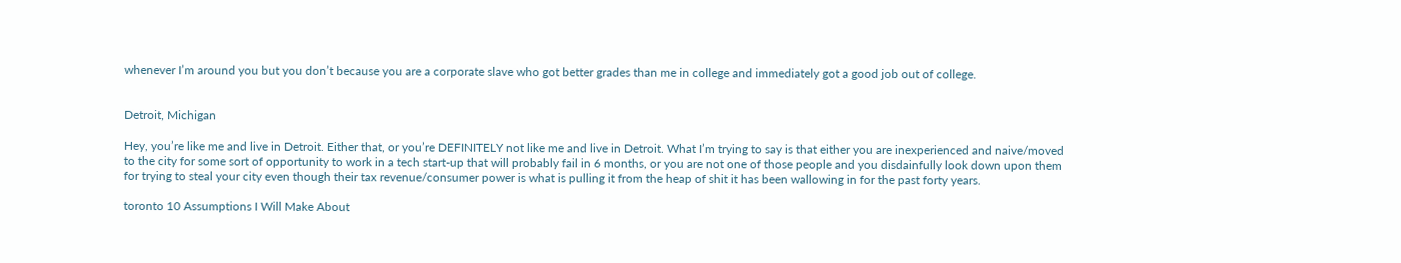whenever I’m around you but you don’t because you are a corporate slave who got better grades than me in college and immediately got a good job out of college.


Detroit, Michigan

Hey, you’re like me and live in Detroit. Either that, or you’re DEFINITELY not like me and live in Detroit. What I’m trying to say is that either you are inexperienced and naive/moved to the city for some sort of opportunity to work in a tech start-up that will probably fail in 6 months, or you are not one of those people and you disdainfully look down upon them for trying to steal your city even though their tax revenue/consumer power is what is pulling it from the heap of shit it has been wallowing in for the past forty years.

toronto 10 Assumptions I Will Make About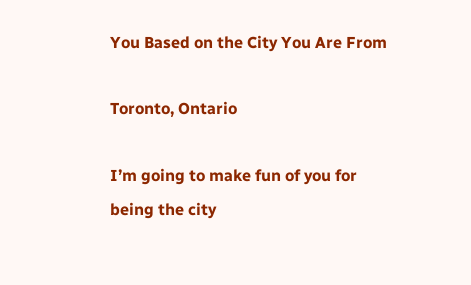You Based on the City You Are From

Toronto, Ontario

I’m going to make fun of you for being the city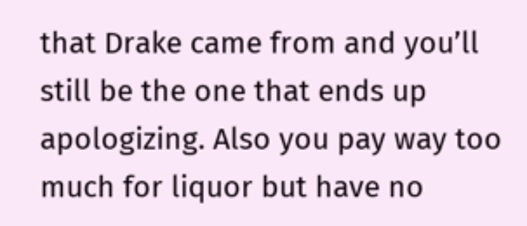that Drake came from and you’ll still be the one that ends up apologizing. Also you pay way too much for liquor but have no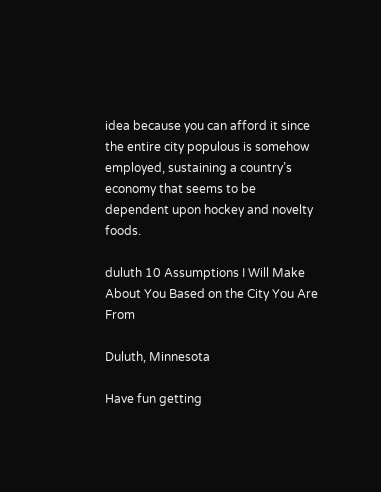idea because you can afford it since the entire city populous is somehow employed, sustaining a country’s economy that seems to be dependent upon hockey and novelty foods.

duluth 10 Assumptions I Will Make About You Based on the City You Are From

Duluth, Minnesota

Have fun getting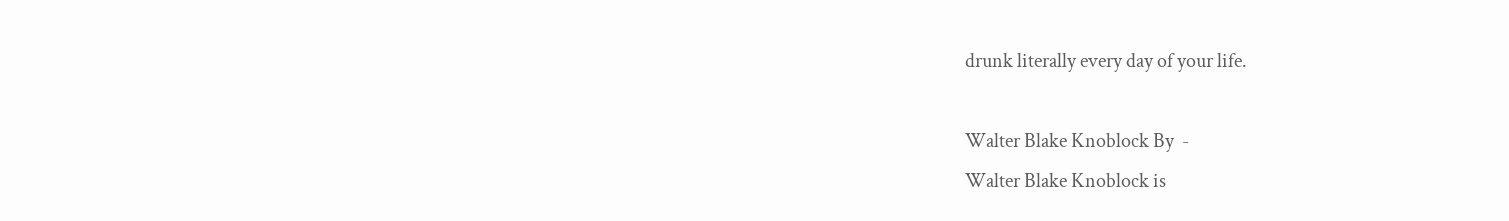drunk literally every day of your life.

Walter Blake Knoblock By  -
Walter Blake Knoblock is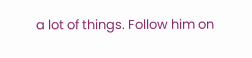a lot of things. Follow him on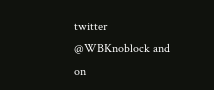twitter @WBKnoblock and on